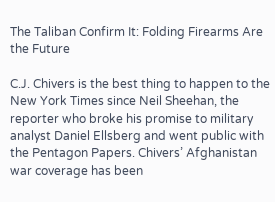The Taliban Confirm It: Folding Firearms Are the Future

C.J. Chivers is the best thing to happen to the New York Times since Neil Sheehan, the reporter who broke his promise to military analyst Daniel Ellsberg and went public with the Pentagon Papers. Chivers’ Afghanistan war coverage has been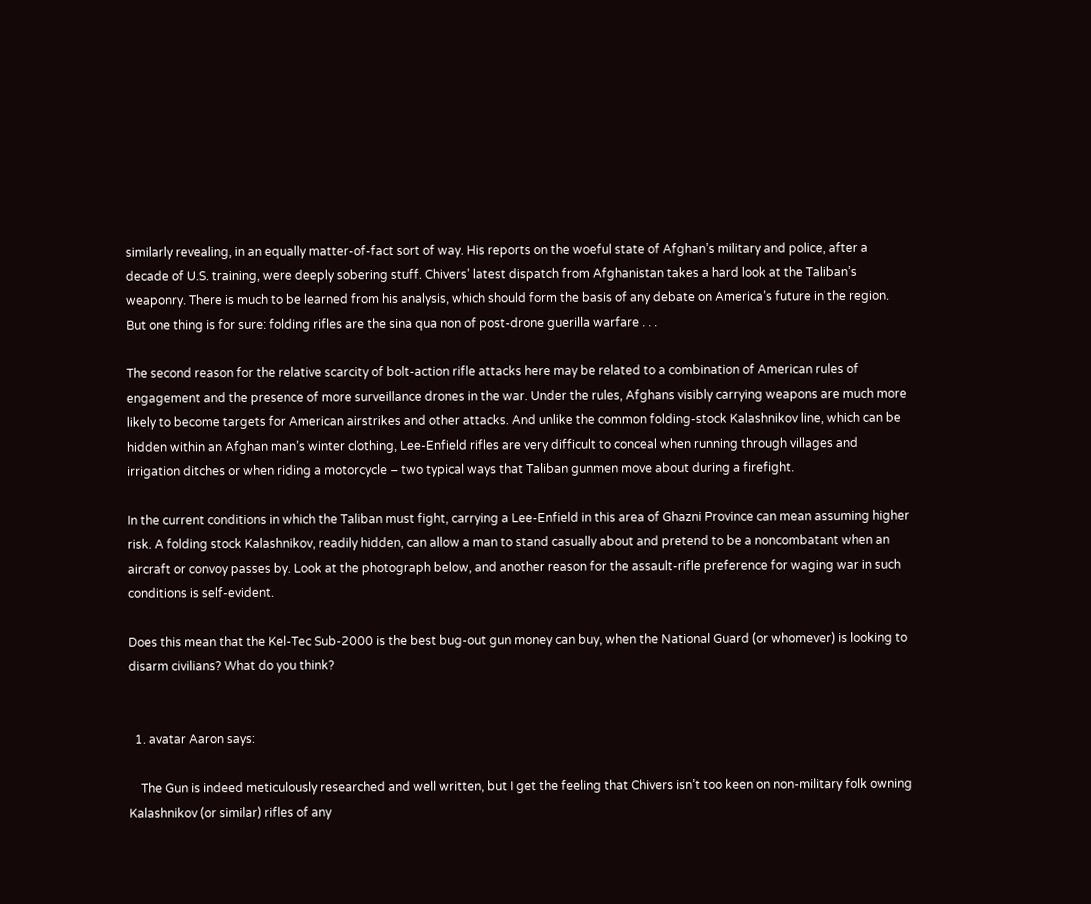similarly revealing, in an equally matter-of-fact sort of way. His reports on the woeful state of Afghan’s military and police, after a decade of U.S. training, were deeply sobering stuff. Chivers’ latest dispatch from Afghanistan takes a hard look at the Taliban’s weaponry. There is much to be learned from his analysis, which should form the basis of any debate on America’s future in the region. But one thing is for sure: folding rifles are the sina qua non of post-drone guerilla warfare . . .

The second reason for the relative scarcity of bolt-action rifle attacks here may be related to a combination of American rules of engagement and the presence of more surveillance drones in the war. Under the rules, Afghans visibly carrying weapons are much more likely to become targets for American airstrikes and other attacks. And unlike the common folding-stock Kalashnikov line, which can be hidden within an Afghan man’s winter clothing, Lee-Enfield rifles are very difficult to conceal when running through villages and irrigation ditches or when riding a motorcycle – two typical ways that Taliban gunmen move about during a firefight.

In the current conditions in which the Taliban must fight, carrying a Lee-Enfield in this area of Ghazni Province can mean assuming higher risk. A folding stock Kalashnikov, readily hidden, can allow a man to stand casually about and pretend to be a noncombatant when an aircraft or convoy passes by. Look at the photograph below, and another reason for the assault-rifle preference for waging war in such conditions is self-evident.

Does this mean that the Kel-Tec Sub-2000 is the best bug-out gun money can buy, when the National Guard (or whomever) is looking to disarm civilians? What do you think?


  1. avatar Aaron says:

    The Gun is indeed meticulously researched and well written, but I get the feeling that Chivers isn’t too keen on non-military folk owning Kalashnikov (or similar) rifles of any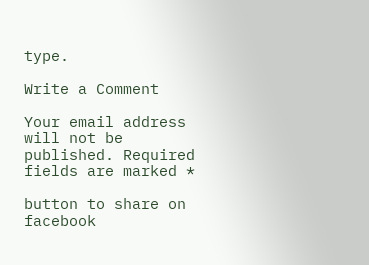type.

Write a Comment

Your email address will not be published. Required fields are marked *

button to share on facebook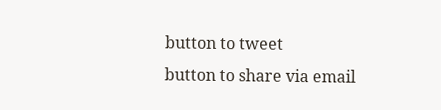button to tweet
button to share via email